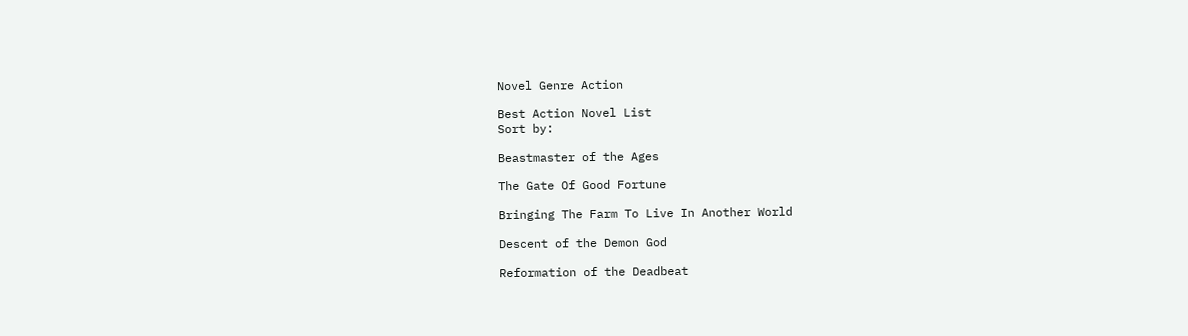Novel Genre Action

Best Action Novel List
Sort by:

Beastmaster of the Ages

The Gate Of Good Fortune

Bringing The Farm To Live In Another World

Descent of the Demon God

Reformation of the Deadbeat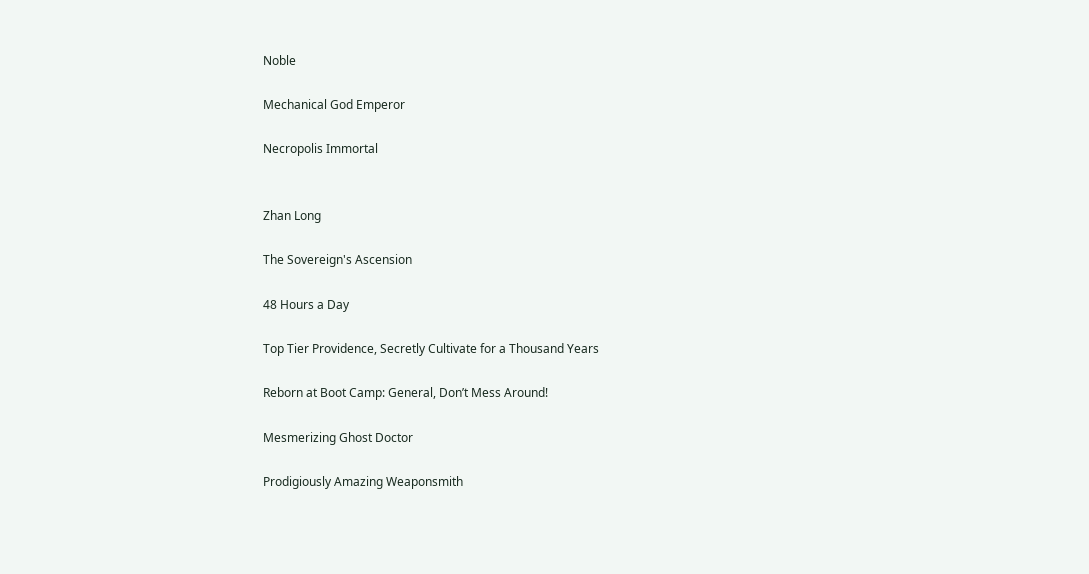Noble

Mechanical God Emperor

Necropolis Immortal


Zhan Long

The Sovereign's Ascension

48 Hours a Day

Top Tier Providence, Secretly Cultivate for a Thousand Years

Reborn at Boot Camp: General, Don’t Mess Around!

Mesmerizing Ghost Doctor

Prodigiously Amazing Weaponsmith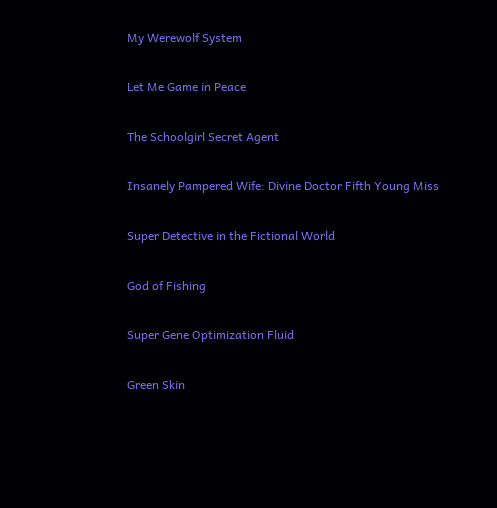My Werewolf System

Let Me Game in Peace

The Schoolgirl Secret Agent

Insanely Pampered Wife: Divine Doctor Fifth Young Miss

Super Detective in the Fictional World

God of Fishing

Super Gene Optimization Fluid

Green Skin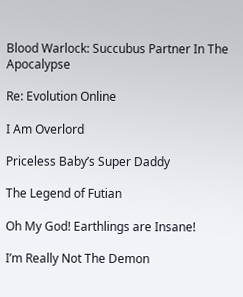Blood Warlock: Succubus Partner In The Apocalypse

Re: Evolution Online

I Am Overlord

Priceless Baby’s Super Daddy

The Legend of Futian

Oh My God! Earthlings are Insane!

I’m Really Not The Demon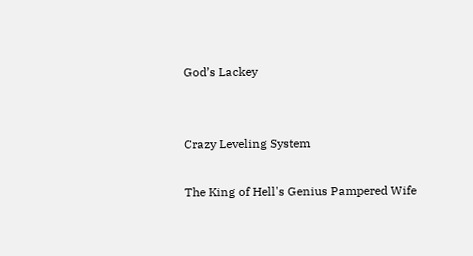God’s Lackey


Crazy Leveling System

The King of Hell's Genius Pampered Wife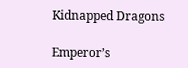Kidnapped Dragons

Emperor’s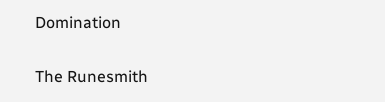Domination

The Runesmith